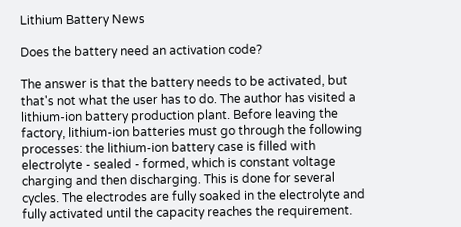Lithium Battery News

Does the battery need an activation code?

The answer is that the battery needs to be activated, but that's not what the user has to do. The author has visited a lithium-ion battery production plant. Before leaving the factory, lithium-ion batteries must go through the following processes: the lithium-ion battery case is filled with electrolyte - sealed - formed, which is constant voltage charging and then discharging. This is done for several cycles. The electrodes are fully soaked in the electrolyte and fully activated until the capacity reaches the requirement.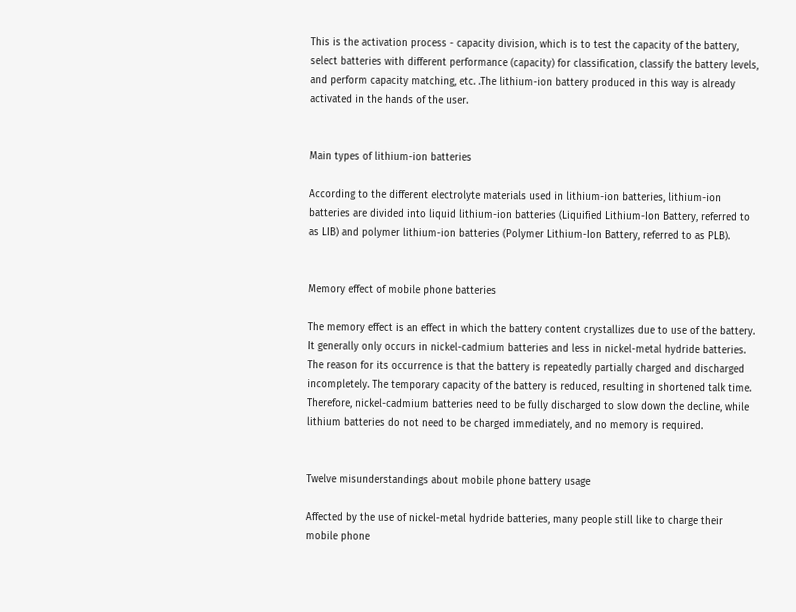This is the activation process - capacity division, which is to test the capacity of the battery, select batteries with different performance (capacity) for classification, classify the battery levels, and perform capacity matching, etc. .The lithium-ion battery produced in this way is already activated in the hands of the user.


Main types of lithium-ion batteries

According to the different electrolyte materials used in lithium-ion batteries, lithium-ion batteries are divided into liquid lithium-ion batteries (Liquified Lithium-Ion Battery, referred to as LIB) and polymer lithium-ion batteries (Polymer Lithium-Ion Battery, referred to as PLB).


Memory effect of mobile phone batteries

The memory effect is an effect in which the battery content crystallizes due to use of the battery. It generally only occurs in nickel-cadmium batteries and less in nickel-metal hydride batteries. The reason for its occurrence is that the battery is repeatedly partially charged and discharged incompletely. The temporary capacity of the battery is reduced, resulting in shortened talk time. Therefore, nickel-cadmium batteries need to be fully discharged to slow down the decline, while lithium batteries do not need to be charged immediately, and no memory is required.


Twelve misunderstandings about mobile phone battery usage

Affected by the use of nickel-metal hydride batteries, many people still like to charge their mobile phone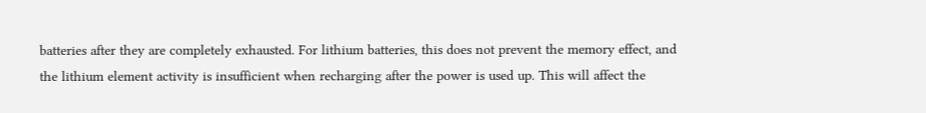batteries after they are completely exhausted. For lithium batteries, this does not prevent the memory effect, and the lithium element activity is insufficient when recharging after the power is used up. This will affect the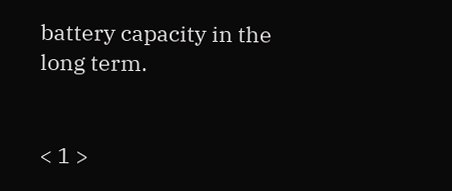battery capacity in the long term.


< 1 >